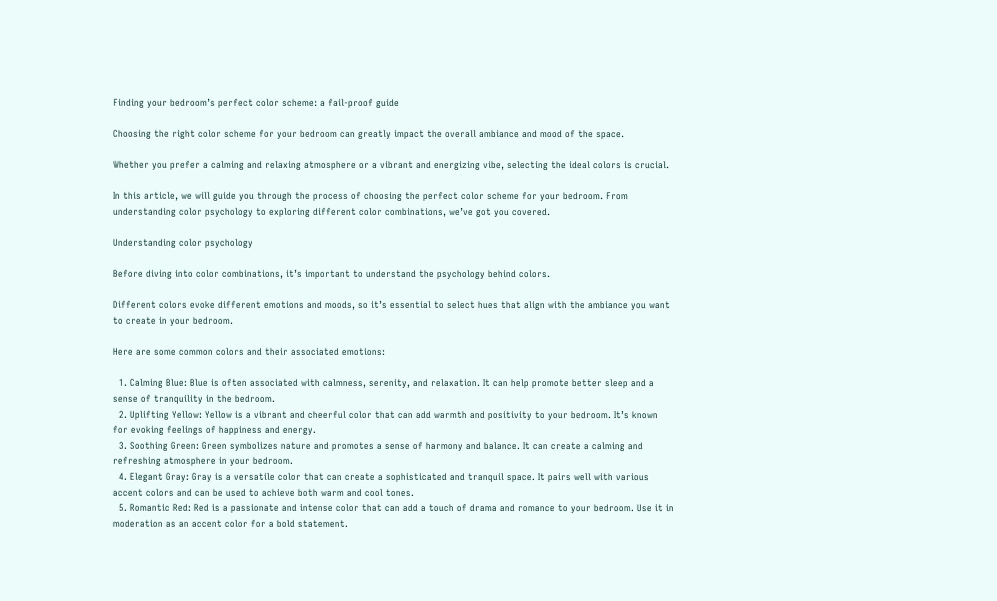Finding your bedroom’s perfect color scheme: a fail-proof guide

Choosing the right color scheme for your bedroom can greatly impact the overall ambiance and mood of the space.

Whether you prefer a calming and relaxing atmosphere or a vibrant and energizing vibe, selecting the ideal colors is crucial.

In this article, we will guide you through the process of choosing the perfect color scheme for your bedroom. From understanding color psychology to exploring different color combinations, we’ve got you covered.

Understanding color psychology

Before diving into color combinations, it’s important to understand the psychology behind colors.

Different colors evoke different emotions and moods, so it’s essential to select hues that align with the ambiance you want to create in your bedroom.

Here are some common colors and their associated emotions:

  1. Calming Blue: Blue is often associated with calmness, serenity, and relaxation. It can help promote better sleep and a sense of tranquility in the bedroom.
  2. Uplifting Yellow: Yellow is a vibrant and cheerful color that can add warmth and positivity to your bedroom. It’s known for evoking feelings of happiness and energy.
  3. Soothing Green: Green symbolizes nature and promotes a sense of harmony and balance. It can create a calming and refreshing atmosphere in your bedroom.
  4. Elegant Gray: Gray is a versatile color that can create a sophisticated and tranquil space. It pairs well with various accent colors and can be used to achieve both warm and cool tones.
  5. Romantic Red: Red is a passionate and intense color that can add a touch of drama and romance to your bedroom. Use it in moderation as an accent color for a bold statement.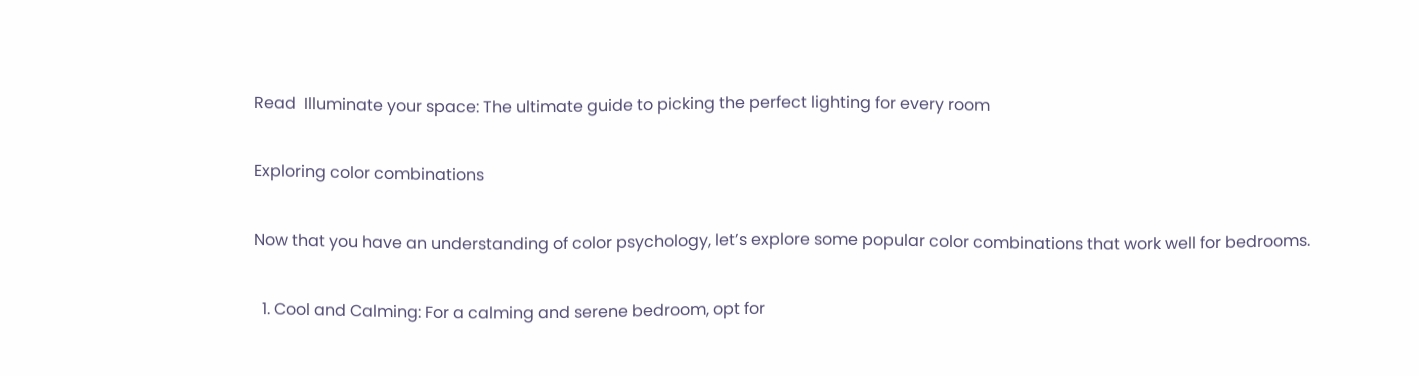Read  Illuminate your space: The ultimate guide to picking the perfect lighting for every room

Exploring color combinations

Now that you have an understanding of color psychology, let’s explore some popular color combinations that work well for bedrooms.

  1. Cool and Calming: For a calming and serene bedroom, opt for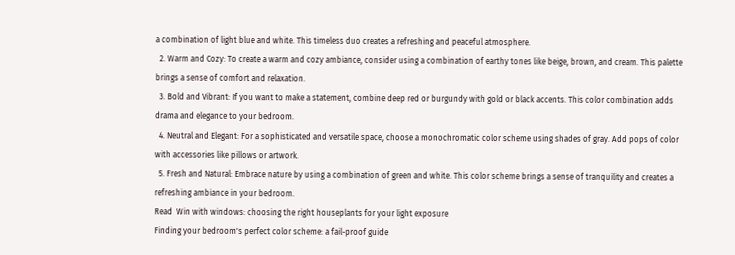a combination of light blue and white. This timeless duo creates a refreshing and peaceful atmosphere.
  2. Warm and Cozy: To create a warm and cozy ambiance, consider using a combination of earthy tones like beige, brown, and cream. This palette brings a sense of comfort and relaxation.
  3. Bold and Vibrant: If you want to make a statement, combine deep red or burgundy with gold or black accents. This color combination adds drama and elegance to your bedroom.
  4. Neutral and Elegant: For a sophisticated and versatile space, choose a monochromatic color scheme using shades of gray. Add pops of color with accessories like pillows or artwork.
  5. Fresh and Natural: Embrace nature by using a combination of green and white. This color scheme brings a sense of tranquility and creates a refreshing ambiance in your bedroom.
Read  Win with windows: choosing the right houseplants for your light exposure
Finding your bedroom's perfect color scheme: a fail-proof guide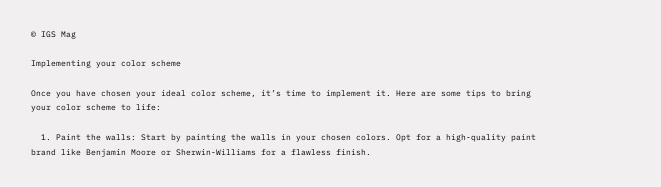© IGS Mag

Implementing your color scheme

Once you have chosen your ideal color scheme, it’s time to implement it. Here are some tips to bring your color scheme to life:

  1. Paint the walls: Start by painting the walls in your chosen colors. Opt for a high-quality paint brand like Benjamin Moore or Sherwin-Williams for a flawless finish.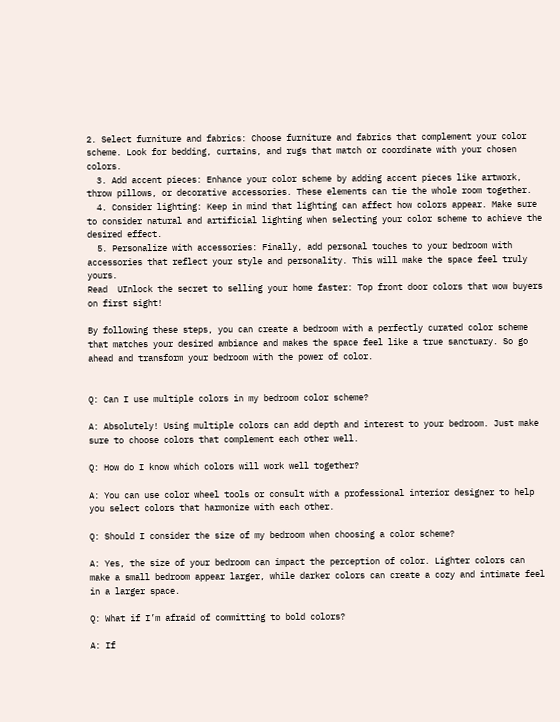2. Select furniture and fabrics: Choose furniture and fabrics that complement your color scheme. Look for bedding, curtains, and rugs that match or coordinate with your chosen colors.
  3. Add accent pieces: Enhance your color scheme by adding accent pieces like artwork, throw pillows, or decorative accessories. These elements can tie the whole room together.
  4. Consider lighting: Keep in mind that lighting can affect how colors appear. Make sure to consider natural and artificial lighting when selecting your color scheme to achieve the desired effect.
  5. Personalize with accessories: Finally, add personal touches to your bedroom with accessories that reflect your style and personality. This will make the space feel truly yours.
Read  UInlock the secret to selling your home faster: Top front door colors that wow buyers on first sight!

By following these steps, you can create a bedroom with a perfectly curated color scheme that matches your desired ambiance and makes the space feel like a true sanctuary. So go ahead and transform your bedroom with the power of color.


Q: Can I use multiple colors in my bedroom color scheme?

A: Absolutely! Using multiple colors can add depth and interest to your bedroom. Just make sure to choose colors that complement each other well.

Q: How do I know which colors will work well together?

A: You can use color wheel tools or consult with a professional interior designer to help you select colors that harmonize with each other.

Q: Should I consider the size of my bedroom when choosing a color scheme?

A: Yes, the size of your bedroom can impact the perception of color. Lighter colors can make a small bedroom appear larger, while darker colors can create a cozy and intimate feel in a larger space.

Q: What if I’m afraid of committing to bold colors?

A: If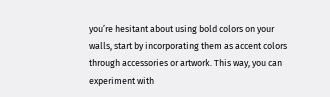you’re hesitant about using bold colors on your walls, start by incorporating them as accent colors through accessories or artwork. This way, you can experiment with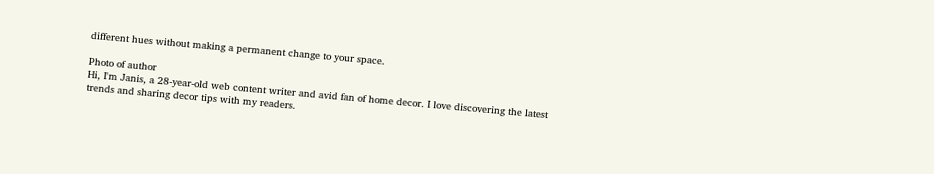different hues without making a permanent change to your space.

Photo of author
Hi, I'm Janis, a 28-year-old web content writer and avid fan of home decor. I love discovering the latest trends and sharing decor tips with my readers.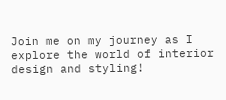Join me on my journey as I explore the world of interior design and styling!